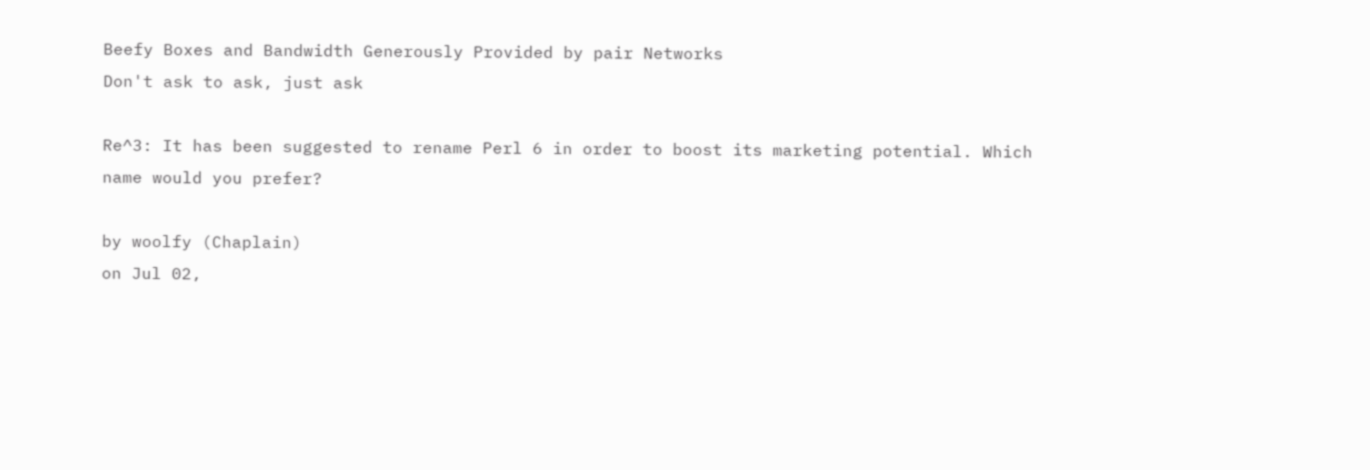Beefy Boxes and Bandwidth Generously Provided by pair Networks
Don't ask to ask, just ask

Re^3: It has been suggested to rename Perl 6 in order to boost its marketing potential. Which name would you prefer?

by woolfy (Chaplain)
on Jul 02,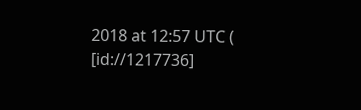2018 at 12:57 UTC ( [id://1217736]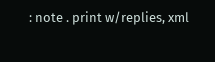: note . print w/replies, xml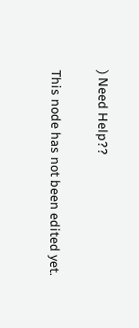) Need Help??

This node has not been edited yet.